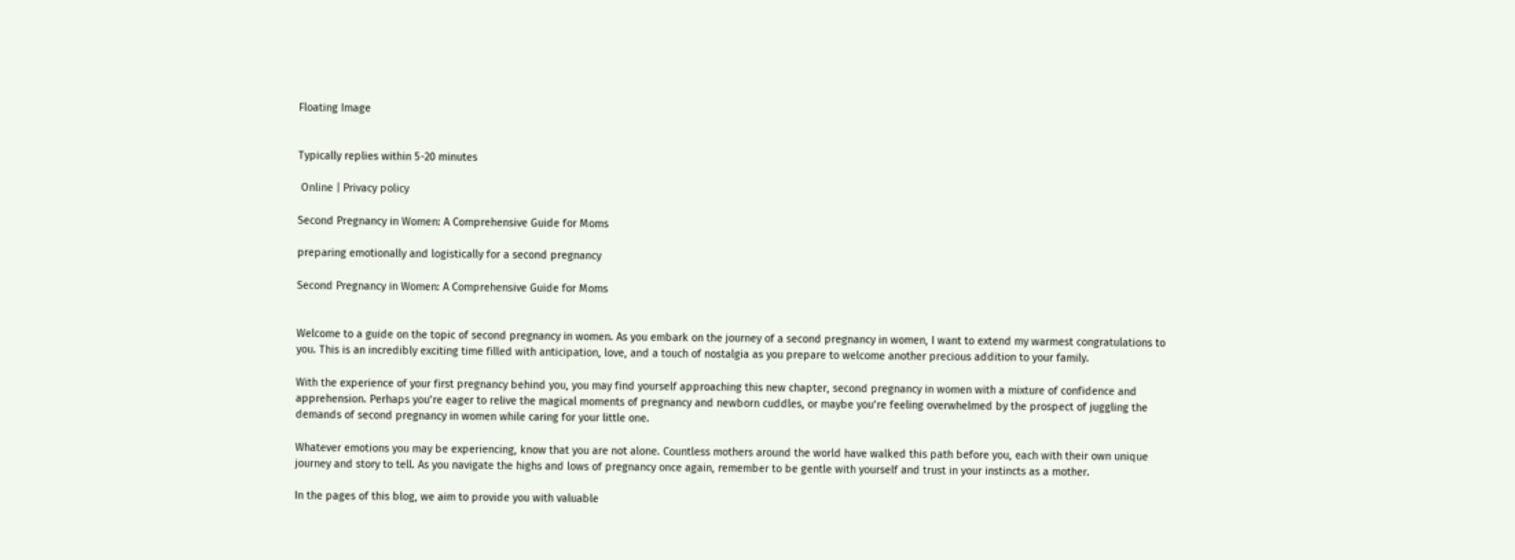Floating Image


Typically replies within 5-20 minutes

 Online | Privacy policy

Second Pregnancy in Women: A Comprehensive Guide for Moms

preparing emotionally and logistically for a second pregnancy

Second Pregnancy in Women: A Comprehensive Guide for Moms


Welcome to a guide on the topic of second pregnancy in women. As you embark on the journey of a second pregnancy in women, I want to extend my warmest congratulations to you. This is an incredibly exciting time filled with anticipation, love, and a touch of nostalgia as you prepare to welcome another precious addition to your family.

With the experience of your first pregnancy behind you, you may find yourself approaching this new chapter, second pregnancy in women with a mixture of confidence and apprehension. Perhaps you’re eager to relive the magical moments of pregnancy and newborn cuddles, or maybe you’re feeling overwhelmed by the prospect of juggling the demands of second pregnancy in women while caring for your little one.

Whatever emotions you may be experiencing, know that you are not alone. Countless mothers around the world have walked this path before you, each with their own unique journey and story to tell. As you navigate the highs and lows of pregnancy once again, remember to be gentle with yourself and trust in your instincts as a mother.

In the pages of this blog, we aim to provide you with valuable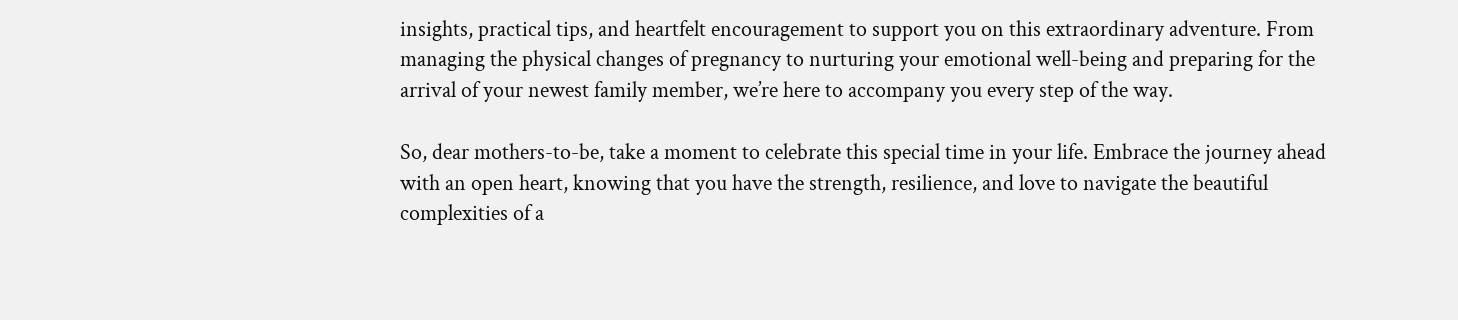insights, practical tips, and heartfelt encouragement to support you on this extraordinary adventure. From managing the physical changes of pregnancy to nurturing your emotional well-being and preparing for the arrival of your newest family member, we’re here to accompany you every step of the way.

So, dear mothers-to-be, take a moment to celebrate this special time in your life. Embrace the journey ahead with an open heart, knowing that you have the strength, resilience, and love to navigate the beautiful complexities of a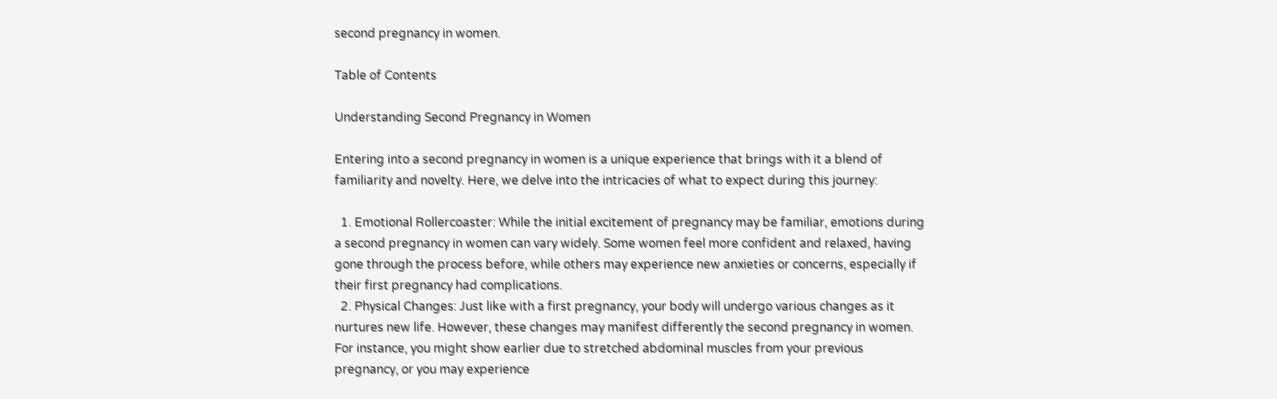second pregnancy in women.

Table of Contents

Understanding Second Pregnancy in Women

Entering into a second pregnancy in women is a unique experience that brings with it a blend of familiarity and novelty. Here, we delve into the intricacies of what to expect during this journey:

  1. Emotional Rollercoaster: While the initial excitement of pregnancy may be familiar, emotions during a second pregnancy in women can vary widely. Some women feel more confident and relaxed, having gone through the process before, while others may experience new anxieties or concerns, especially if their first pregnancy had complications.
  2. Physical Changes: Just like with a first pregnancy, your body will undergo various changes as it nurtures new life. However, these changes may manifest differently the second pregnancy in women. For instance, you might show earlier due to stretched abdominal muscles from your previous pregnancy, or you may experience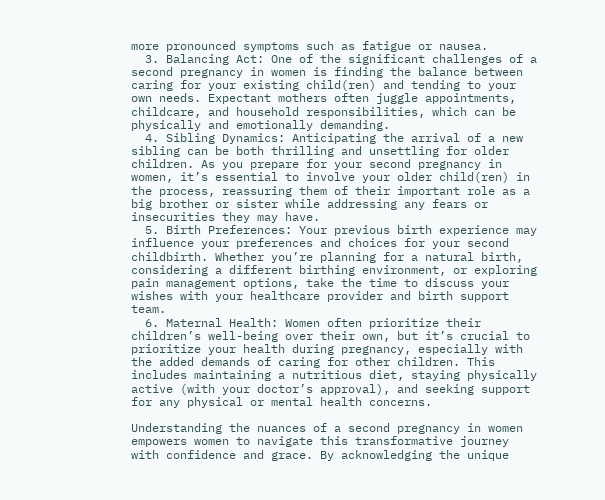more pronounced symptoms such as fatigue or nausea.
  3. Balancing Act: One of the significant challenges of a second pregnancy in women is finding the balance between caring for your existing child(ren) and tending to your own needs. Expectant mothers often juggle appointments, childcare, and household responsibilities, which can be physically and emotionally demanding.
  4. Sibling Dynamics: Anticipating the arrival of a new sibling can be both thrilling and unsettling for older children. As you prepare for your second pregnancy in women, it’s essential to involve your older child(ren) in the process, reassuring them of their important role as a big brother or sister while addressing any fears or insecurities they may have.
  5. Birth Preferences: Your previous birth experience may influence your preferences and choices for your second childbirth. Whether you’re planning for a natural birth, considering a different birthing environment, or exploring pain management options, take the time to discuss your wishes with your healthcare provider and birth support team.
  6. Maternal Health: Women often prioritize their children’s well-being over their own, but it’s crucial to prioritize your health during pregnancy, especially with the added demands of caring for other children. This includes maintaining a nutritious diet, staying physically active (with your doctor’s approval), and seeking support for any physical or mental health concerns.

Understanding the nuances of a second pregnancy in women empowers women to navigate this transformative journey with confidence and grace. By acknowledging the unique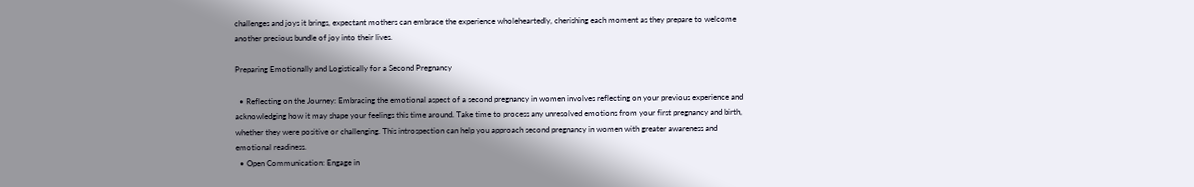challenges and joys it brings, expectant mothers can embrace the experience wholeheartedly, cherishing each moment as they prepare to welcome another precious bundle of joy into their lives.

Preparing Emotionally and Logistically for a Second Pregnancy

  • Reflecting on the Journey: Embracing the emotional aspect of a second pregnancy in women involves reflecting on your previous experience and acknowledging how it may shape your feelings this time around. Take time to process any unresolved emotions from your first pregnancy and birth, whether they were positive or challenging. This introspection can help you approach second pregnancy in women with greater awareness and emotional readiness.
  • Open Communication: Engage in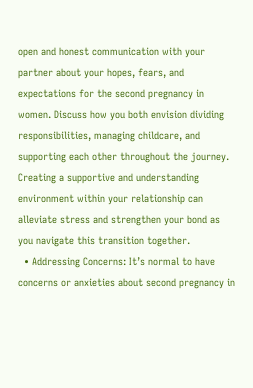open and honest communication with your partner about your hopes, fears, and expectations for the second pregnancy in women. Discuss how you both envision dividing responsibilities, managing childcare, and supporting each other throughout the journey. Creating a supportive and understanding environment within your relationship can alleviate stress and strengthen your bond as you navigate this transition together.
  • Addressing Concerns: It’s normal to have concerns or anxieties about second pregnancy in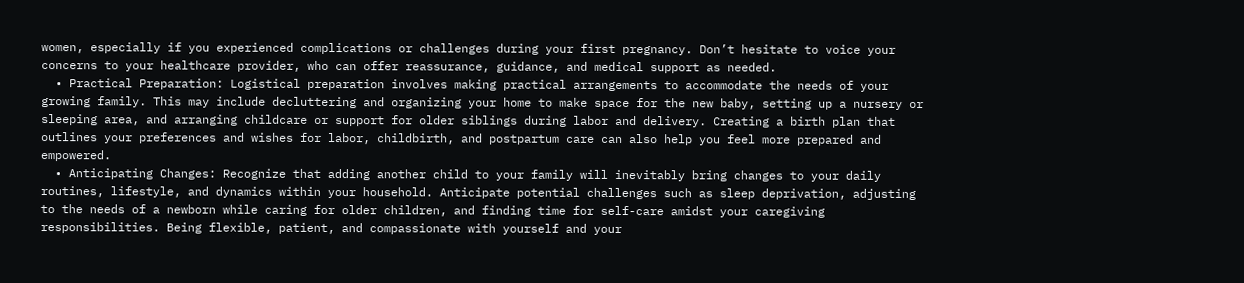women, especially if you experienced complications or challenges during your first pregnancy. Don’t hesitate to voice your concerns to your healthcare provider, who can offer reassurance, guidance, and medical support as needed.
  • Practical Preparation: Logistical preparation involves making practical arrangements to accommodate the needs of your growing family. This may include decluttering and organizing your home to make space for the new baby, setting up a nursery or sleeping area, and arranging childcare or support for older siblings during labor and delivery. Creating a birth plan that outlines your preferences and wishes for labor, childbirth, and postpartum care can also help you feel more prepared and empowered.
  • Anticipating Changes: Recognize that adding another child to your family will inevitably bring changes to your daily routines, lifestyle, and dynamics within your household. Anticipate potential challenges such as sleep deprivation, adjusting to the needs of a newborn while caring for older children, and finding time for self-care amidst your caregiving responsibilities. Being flexible, patient, and compassionate with yourself and your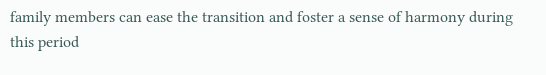family members can ease the transition and foster a sense of harmony during this period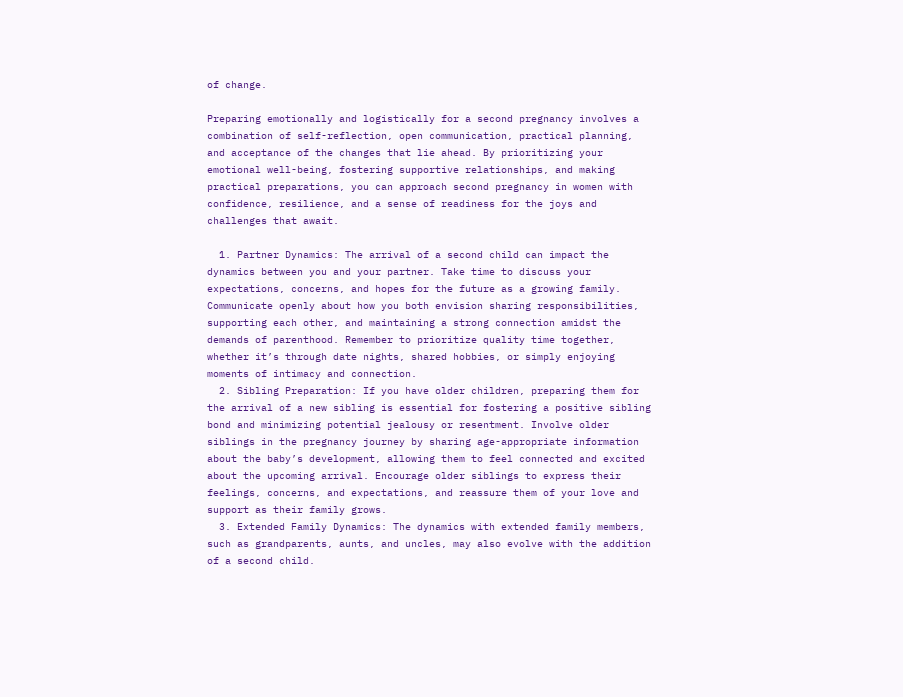of change.

Preparing emotionally and logistically for a second pregnancy involves a combination of self-reflection, open communication, practical planning, and acceptance of the changes that lie ahead. By prioritizing your emotional well-being, fostering supportive relationships, and making practical preparations, you can approach second pregnancy in women with confidence, resilience, and a sense of readiness for the joys and challenges that await.

  1. Partner Dynamics: The arrival of a second child can impact the dynamics between you and your partner. Take time to discuss your expectations, concerns, and hopes for the future as a growing family. Communicate openly about how you both envision sharing responsibilities, supporting each other, and maintaining a strong connection amidst the demands of parenthood. Remember to prioritize quality time together, whether it’s through date nights, shared hobbies, or simply enjoying moments of intimacy and connection.
  2. Sibling Preparation: If you have older children, preparing them for the arrival of a new sibling is essential for fostering a positive sibling bond and minimizing potential jealousy or resentment. Involve older siblings in the pregnancy journey by sharing age-appropriate information about the baby’s development, allowing them to feel connected and excited about the upcoming arrival. Encourage older siblings to express their feelings, concerns, and expectations, and reassure them of your love and support as their family grows.
  3. Extended Family Dynamics: The dynamics with extended family members, such as grandparents, aunts, and uncles, may also evolve with the addition of a second child.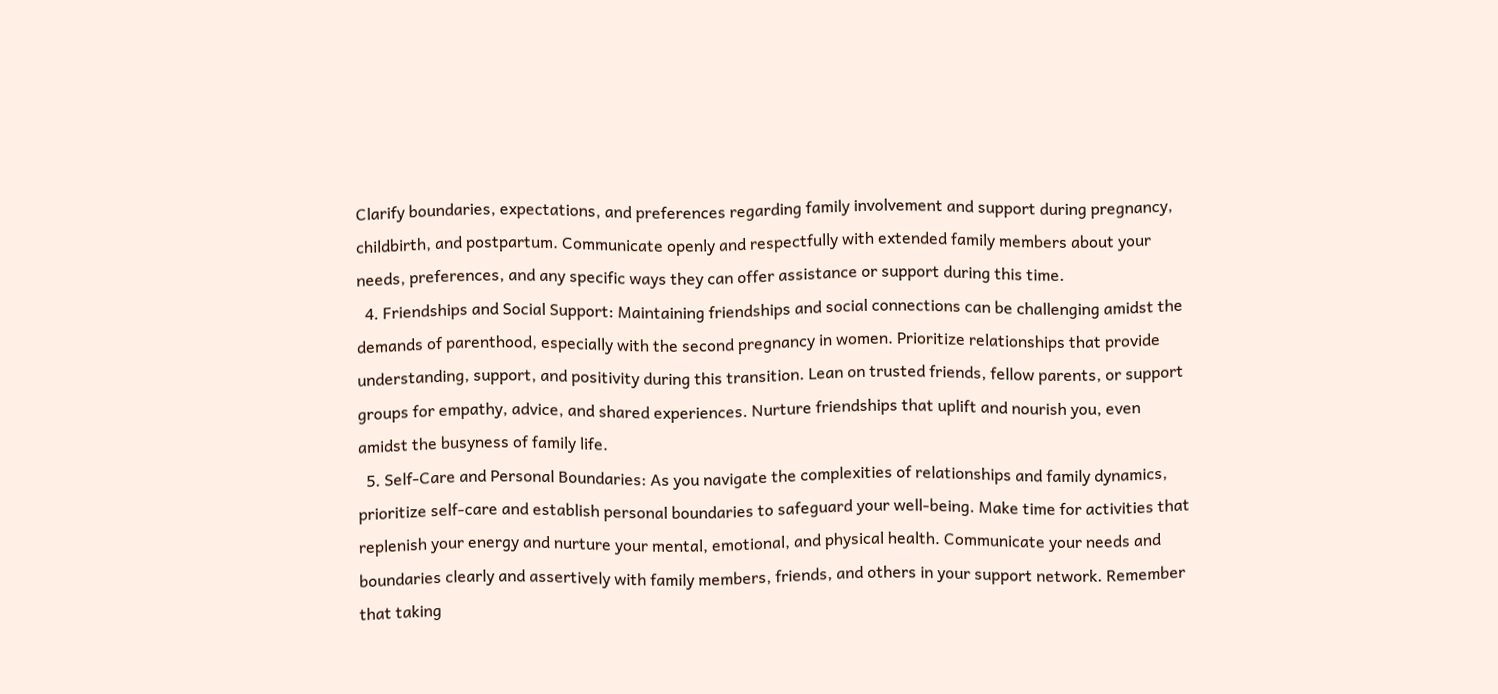Clarify boundaries, expectations, and preferences regarding family involvement and support during pregnancy, childbirth, and postpartum. Communicate openly and respectfully with extended family members about your needs, preferences, and any specific ways they can offer assistance or support during this time.
  4. Friendships and Social Support: Maintaining friendships and social connections can be challenging amidst the demands of parenthood, especially with the second pregnancy in women. Prioritize relationships that provide understanding, support, and positivity during this transition. Lean on trusted friends, fellow parents, or support groups for empathy, advice, and shared experiences. Nurture friendships that uplift and nourish you, even amidst the busyness of family life.
  5. Self-Care and Personal Boundaries: As you navigate the complexities of relationships and family dynamics, prioritize self-care and establish personal boundaries to safeguard your well-being. Make time for activities that replenish your energy and nurture your mental, emotional, and physical health. Communicate your needs and boundaries clearly and assertively with family members, friends, and others in your support network. Remember that taking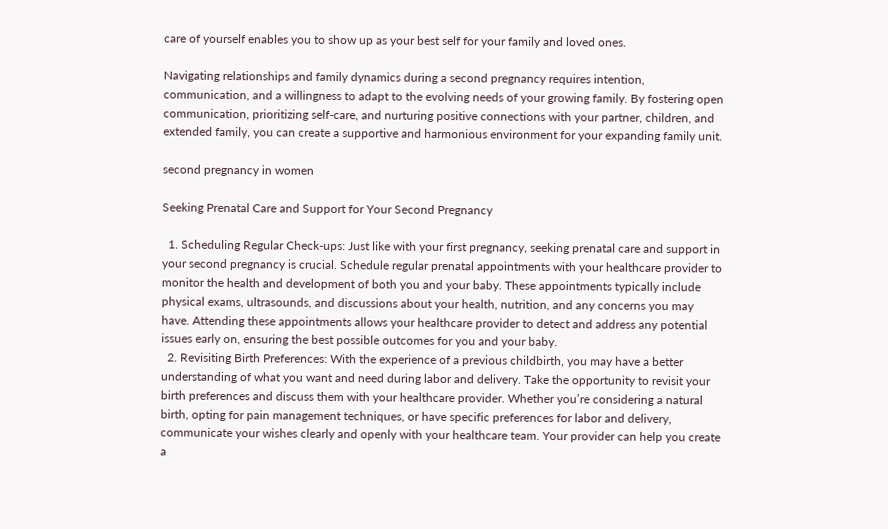care of yourself enables you to show up as your best self for your family and loved ones.

Navigating relationships and family dynamics during a second pregnancy requires intention, communication, and a willingness to adapt to the evolving needs of your growing family. By fostering open communication, prioritizing self-care, and nurturing positive connections with your partner, children, and extended family, you can create a supportive and harmonious environment for your expanding family unit.

second pregnancy in women

Seeking Prenatal Care and Support for Your Second Pregnancy

  1. Scheduling Regular Check-ups: Just like with your first pregnancy, seeking prenatal care and support in your second pregnancy is crucial. Schedule regular prenatal appointments with your healthcare provider to monitor the health and development of both you and your baby. These appointments typically include physical exams, ultrasounds, and discussions about your health, nutrition, and any concerns you may have. Attending these appointments allows your healthcare provider to detect and address any potential issues early on, ensuring the best possible outcomes for you and your baby.
  2. Revisiting Birth Preferences: With the experience of a previous childbirth, you may have a better understanding of what you want and need during labor and delivery. Take the opportunity to revisit your birth preferences and discuss them with your healthcare provider. Whether you’re considering a natural birth, opting for pain management techniques, or have specific preferences for labor and delivery, communicate your wishes clearly and openly with your healthcare team. Your provider can help you create a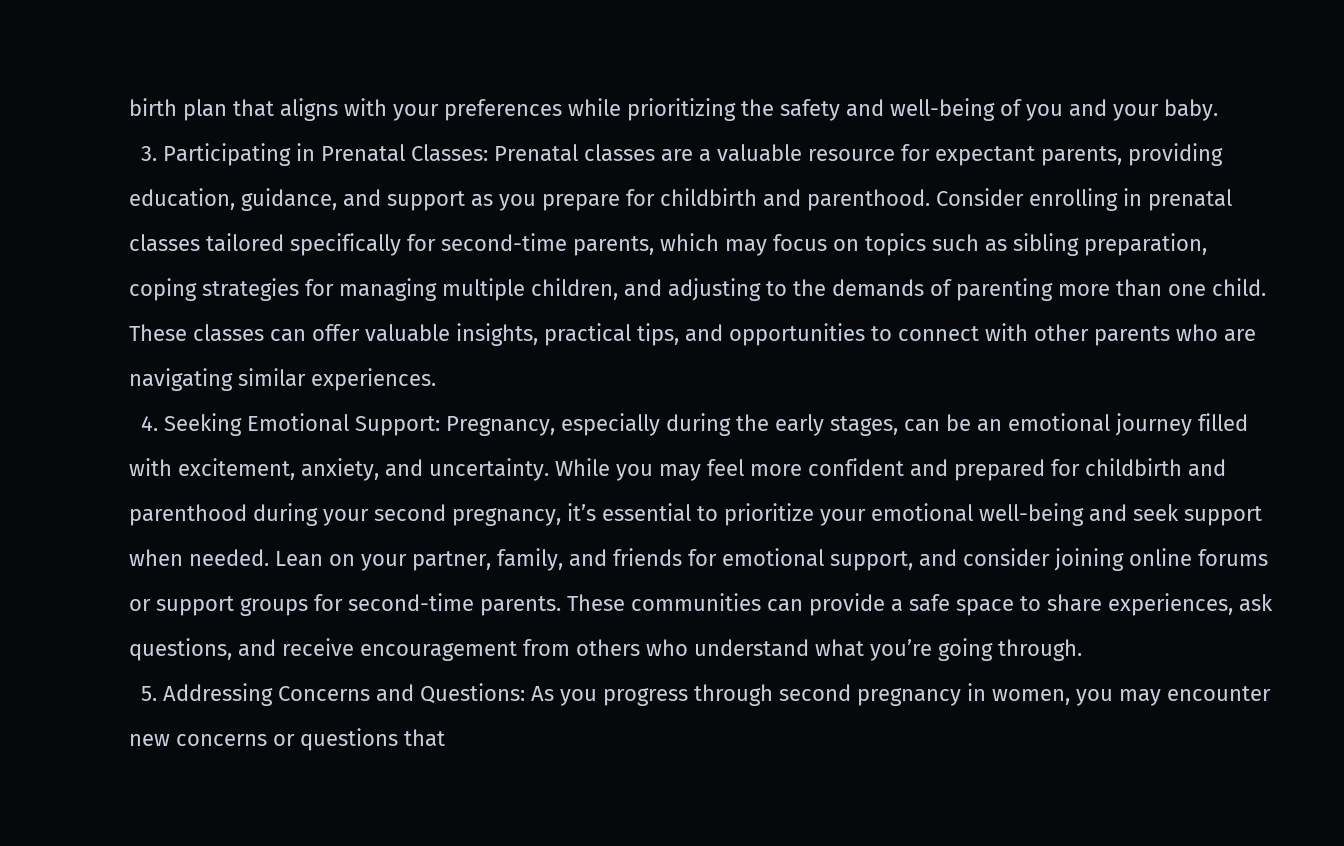birth plan that aligns with your preferences while prioritizing the safety and well-being of you and your baby.
  3. Participating in Prenatal Classes: Prenatal classes are a valuable resource for expectant parents, providing education, guidance, and support as you prepare for childbirth and parenthood. Consider enrolling in prenatal classes tailored specifically for second-time parents, which may focus on topics such as sibling preparation, coping strategies for managing multiple children, and adjusting to the demands of parenting more than one child. These classes can offer valuable insights, practical tips, and opportunities to connect with other parents who are navigating similar experiences.
  4. Seeking Emotional Support: Pregnancy, especially during the early stages, can be an emotional journey filled with excitement, anxiety, and uncertainty. While you may feel more confident and prepared for childbirth and parenthood during your second pregnancy, it’s essential to prioritize your emotional well-being and seek support when needed. Lean on your partner, family, and friends for emotional support, and consider joining online forums or support groups for second-time parents. These communities can provide a safe space to share experiences, ask questions, and receive encouragement from others who understand what you’re going through.
  5. Addressing Concerns and Questions: As you progress through second pregnancy in women, you may encounter new concerns or questions that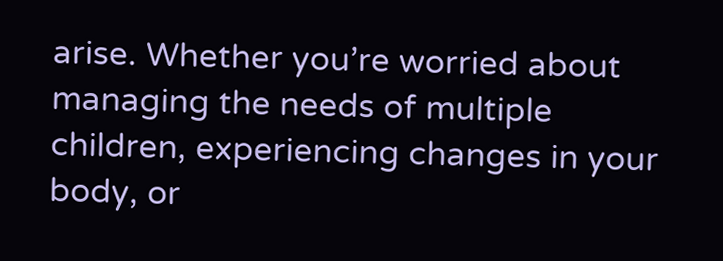arise. Whether you’re worried about managing the needs of multiple children, experiencing changes in your body, or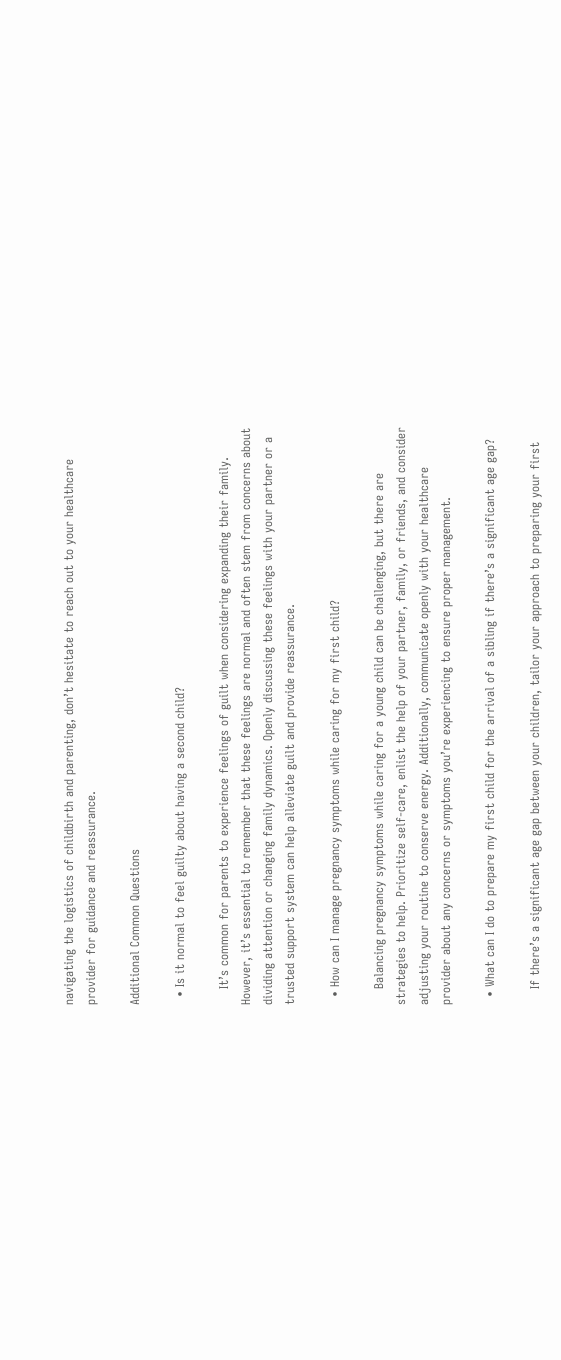navigating the logistics of childbirth and parenting, don’t hesitate to reach out to your healthcare provider for guidance and reassurance.

Additional Common Questions

  • Is it normal to feel guilty about having a second child?

    It’s common for parents to experience feelings of guilt when considering expanding their family. However, it’s essential to remember that these feelings are normal and often stem from concerns about dividing attention or changing family dynamics. Openly discussing these feelings with your partner or a trusted support system can help alleviate guilt and provide reassurance.

  • How can I manage pregnancy symptoms while caring for my first child?

    Balancing pregnancy symptoms while caring for a young child can be challenging, but there are strategies to help. Prioritize self-care, enlist the help of your partner, family, or friends, and consider adjusting your routine to conserve energy. Additionally, communicate openly with your healthcare provider about any concerns or symptoms you’re experiencing to ensure proper management.

  • What can I do to prepare my first child for the arrival of a sibling if there’s a significant age gap?

    If there’s a significant age gap between your children, tailor your approach to preparing your first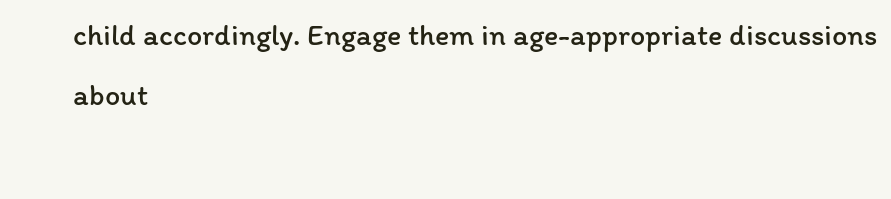child accordingly. Engage them in age-appropriate discussions about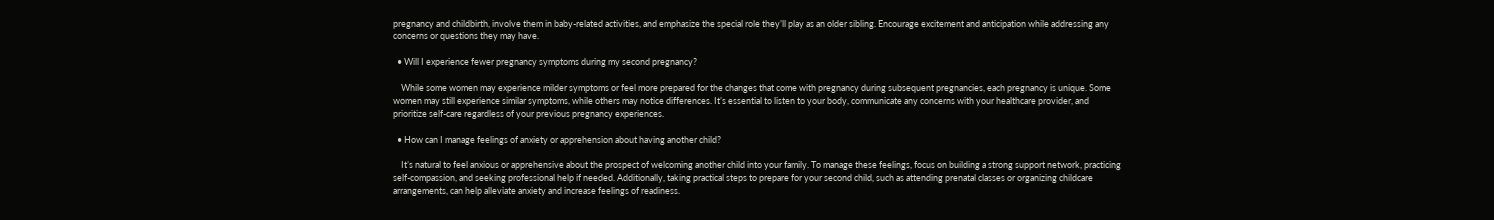pregnancy and childbirth, involve them in baby-related activities, and emphasize the special role they’ll play as an older sibling. Encourage excitement and anticipation while addressing any concerns or questions they may have.

  • Will I experience fewer pregnancy symptoms during my second pregnancy?

    While some women may experience milder symptoms or feel more prepared for the changes that come with pregnancy during subsequent pregnancies, each pregnancy is unique. Some women may still experience similar symptoms, while others may notice differences. It’s essential to listen to your body, communicate any concerns with your healthcare provider, and prioritize self-care regardless of your previous pregnancy experiences.

  • How can I manage feelings of anxiety or apprehension about having another child?

    It’s natural to feel anxious or apprehensive about the prospect of welcoming another child into your family. To manage these feelings, focus on building a strong support network, practicing self-compassion, and seeking professional help if needed. Additionally, taking practical steps to prepare for your second child, such as attending prenatal classes or organizing childcare arrangements, can help alleviate anxiety and increase feelings of readiness.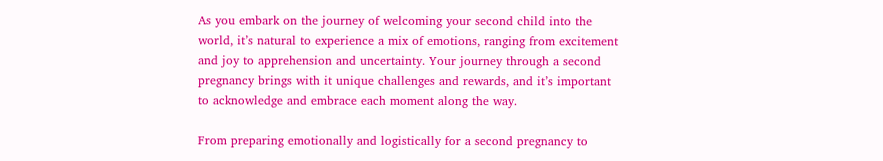As you embark on the journey of welcoming your second child into the world, it’s natural to experience a mix of emotions, ranging from excitement and joy to apprehension and uncertainty. Your journey through a second pregnancy brings with it unique challenges and rewards, and it’s important to acknowledge and embrace each moment along the way.

From preparing emotionally and logistically for a second pregnancy to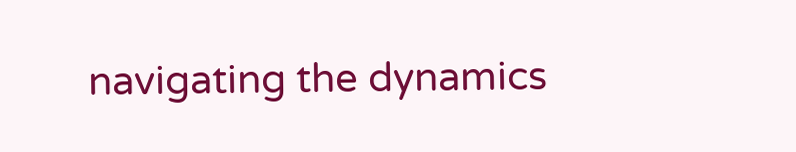navigating the dynamics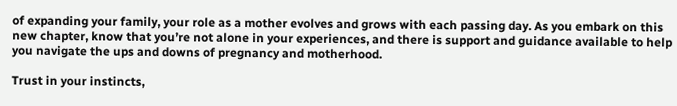of expanding your family, your role as a mother evolves and grows with each passing day. As you embark on this new chapter, know that you’re not alone in your experiences, and there is support and guidance available to help you navigate the ups and downs of pregnancy and motherhood.

Trust in your instincts,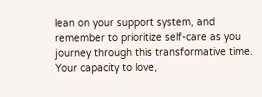lean on your support system, and remember to prioritize self-care as you journey through this transformative time. Your capacity to love,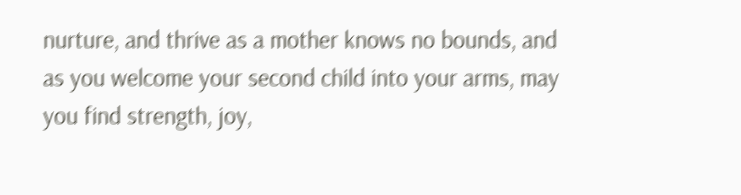nurture, and thrive as a mother knows no bounds, and as you welcome your second child into your arms, may you find strength, joy,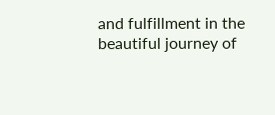and fulfillment in the beautiful journey of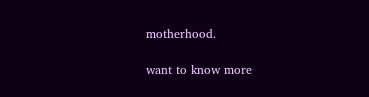motherhood.

want to know more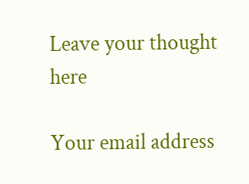Leave your thought here

Your email address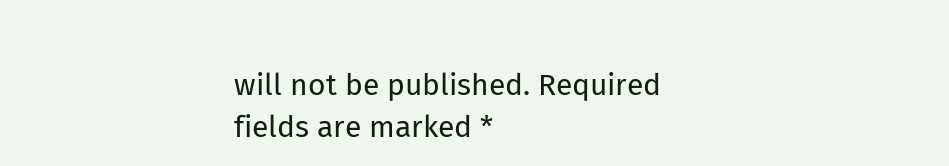will not be published. Required fields are marked *